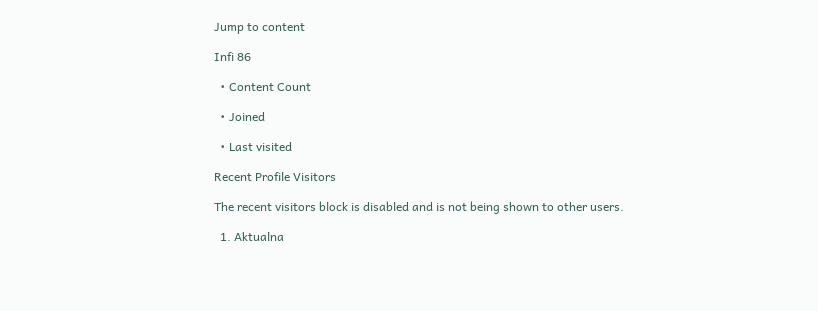Jump to content

Infi 86

  • Content Count

  • Joined

  • Last visited

Recent Profile Visitors

The recent visitors block is disabled and is not being shown to other users.

  1. Aktualna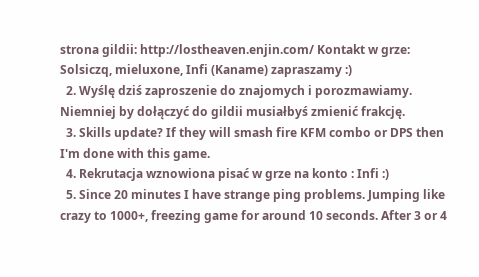strona gildii: http://lostheaven.enjin.com/ Kontakt w grze: Solsiczq, mieluxone, Infi (Kaname) zapraszamy :)
  2. Wyślę dziś zaproszenie do znajomych i porozmawiamy. Niemniej by dołączyć do gildii musiałbyś zmienić frakcję.
  3. Skills update? If they will smash fire KFM combo or DPS then I'm done with this game.
  4. Rekrutacja wznowiona pisać w grze na konto : Infi :)
  5. Since 20 minutes I have strange ping problems. Jumping like crazy to 1000+, freezing game for around 10 seconds. After 3 or 4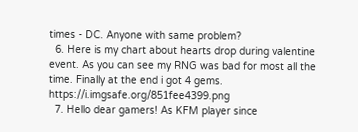times - DC. Anyone with same problem?
  6. Here is my chart about hearts drop during valentine event. As you can see my RNG was bad for most all the time. Finally at the end i got 4 gems. https://i.imgsafe.org/851fee4399.png
  7. Hello dear gamers! As KFM player since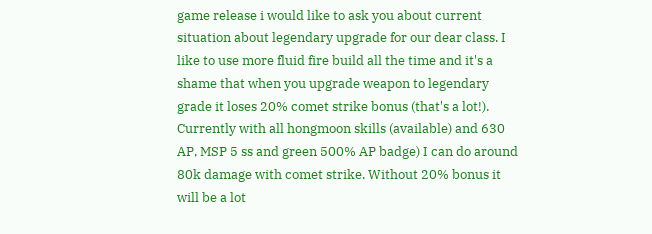game release i would like to ask you about current situation about legendary upgrade for our dear class. I like to use more fluid fire build all the time and it's a shame that when you upgrade weapon to legendary grade it loses 20% comet strike bonus (that's a lot!). Currently with all hongmoon skills (available) and 630 AP, MSP 5 ss and green 500% AP badge) I can do around 80k damage with comet strike. Without 20% bonus it will be a lot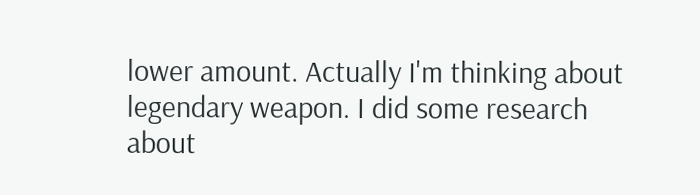lower amount. Actually I'm thinking about legendary weapon. I did some research about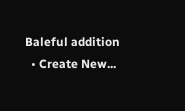Baleful addition
  • Create New...